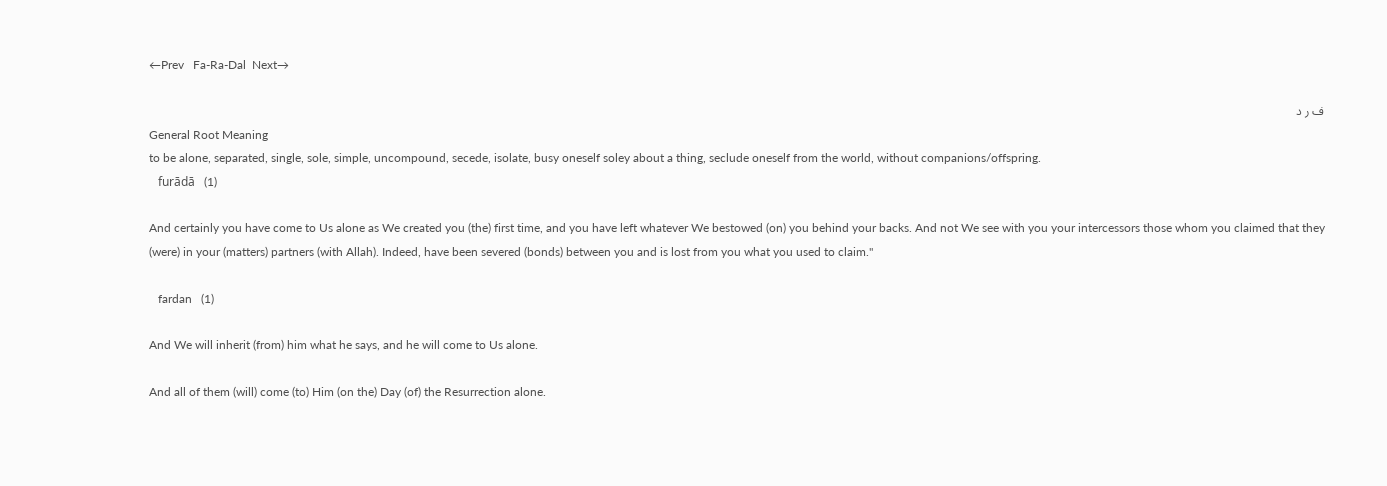←Prev   Fa-Ra-Dal  Next→

ف ر د
General Root Meaning
to be alone, separated, single, sole, simple, uncompound, secede, isolate, busy oneself soley about a thing, seclude oneself from the world, without companions/offspring.
   furādā   (1)

And certainly you have come to Us alone as We created you (the) first time, and you have left whatever We bestowed (on) you behind your backs. And not We see with you your intercessors those whom you claimed that they (were) in your (matters) partners (with Allah). Indeed, have been severed (bonds) between you and is lost from you what you used to claim."

   fardan   (1)

And We will inherit (from) him what he says, and he will come to Us alone.

And all of them (will) come (to) Him (on the) Day (of) the Resurrection alone.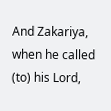And Zakariya, when he called (to) his Lord,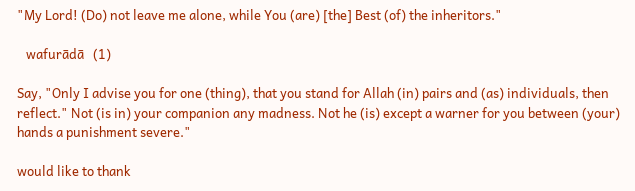"My Lord! (Do) not leave me alone, while You (are) [the] Best (of) the inheritors."

   wafurādā   (1)

Say, "Only I advise you for one (thing), that you stand for Allah (in) pairs and (as) individuals, then reflect." Not (is in) your companion any madness. Not he (is) except a warner for you between (your) hands a punishment severe."

would like to thank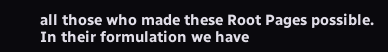all those who made these Root Pages possible.
In their formulation we have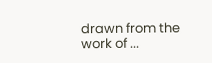drawn from the work of ...